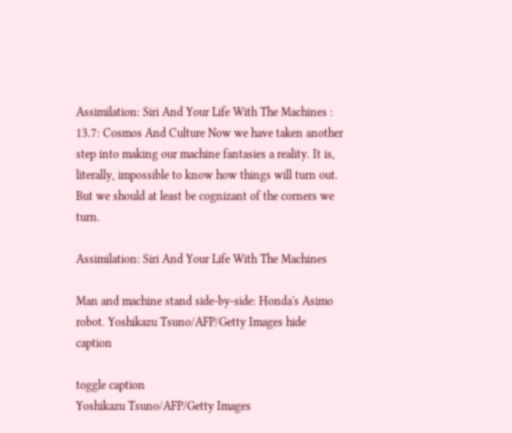Assimilation: Siri And Your Life With The Machines : 13.7: Cosmos And Culture Now we have taken another step into making our machine fantasies a reality. It is, literally, impossible to know how things will turn out. But we should at least be cognizant of the corners we turn.

Assimilation: Siri And Your Life With The Machines

Man and machine stand side-by-side: Honda's Asimo robot. Yoshikazu Tsuno/AFP/Getty Images hide caption

toggle caption
Yoshikazu Tsuno/AFP/Getty Images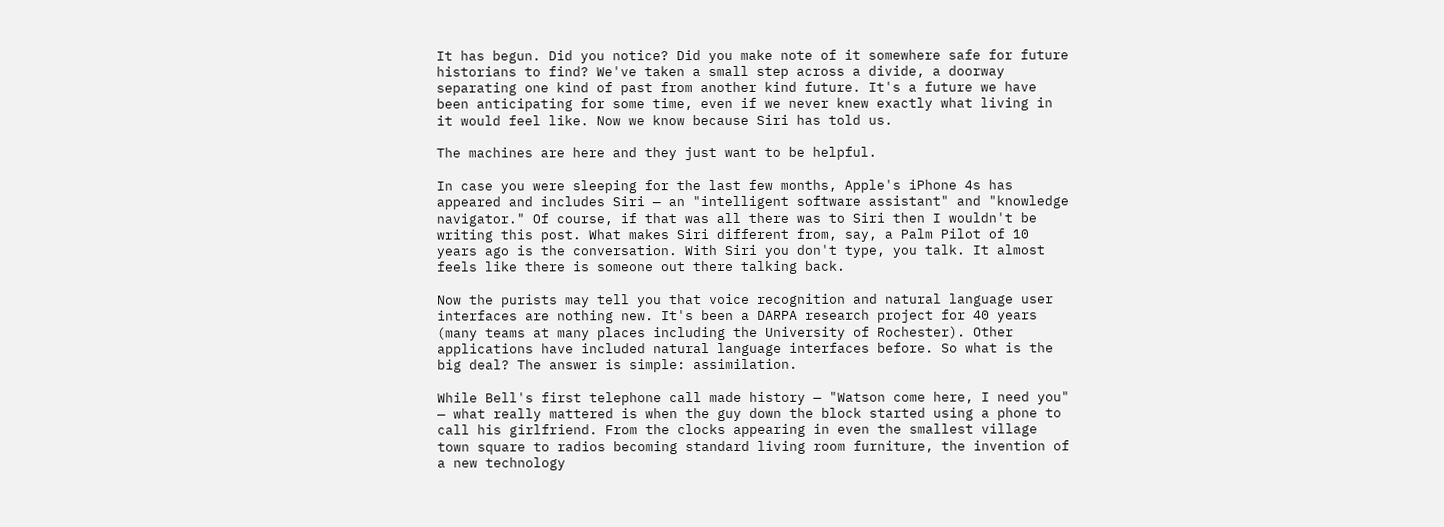It has begun. Did you notice? Did you make note of it somewhere safe for future historians to find? We've taken a small step across a divide, a doorway separating one kind of past from another kind future. It's a future we have been anticipating for some time, even if we never knew exactly what living in it would feel like. Now we know because Siri has told us.

The machines are here and they just want to be helpful.

In case you were sleeping for the last few months, Apple's iPhone 4s has appeared and includes Siri — an "intelligent software assistant" and "knowledge navigator." Of course, if that was all there was to Siri then I wouldn't be writing this post. What makes Siri different from, say, a Palm Pilot of 10 years ago is the conversation. With Siri you don't type, you talk. It almost feels like there is someone out there talking back.

Now the purists may tell you that voice recognition and natural language user interfaces are nothing new. It's been a DARPA research project for 40 years (many teams at many places including the University of Rochester). Other applications have included natural language interfaces before. So what is the big deal? The answer is simple: assimilation.

While Bell's first telephone call made history — "Watson come here, I need you" — what really mattered is when the guy down the block started using a phone to call his girlfriend. From the clocks appearing in even the smallest village town square to radios becoming standard living room furniture, the invention of a new technology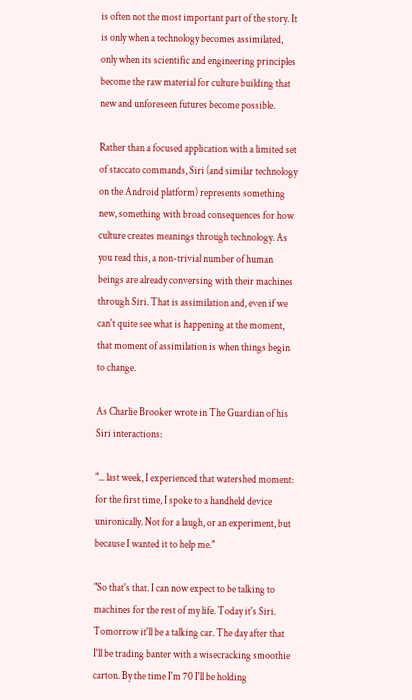is often not the most important part of the story. It is only when a technology becomes assimilated, only when its scientific and engineering principles become the raw material for culture building that new and unforeseen futures become possible.

Rather than a focused application with a limited set of staccato commands, Siri (and similar technology on the Android platform) represents something new, something with broad consequences for how culture creates meanings through technology. As you read this, a non-trivial number of human beings are already conversing with their machines through Siri. That is assimilation and, even if we can't quite see what is happening at the moment, that moment of assimilation is when things begin to change.

As Charlie Brooker wrote in The Guardian of his Siri interactions:

"... last week, I experienced that watershed moment: for the first time, I spoke to a handheld device unironically. Not for a laugh, or an experiment, but because I wanted it to help me."

"So that's that. I can now expect to be talking to machines for the rest of my life. Today it's Siri. Tomorrow it'll be a talking car. The day after that I'll be trading banter with a wisecracking smoothie carton. By the time I'm 70 I'll be holding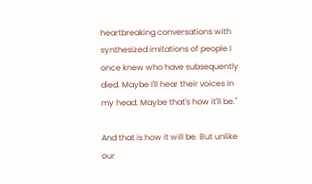heartbreaking conversations with synthesized imitations of people I once knew who have subsequently died. Maybe I'll hear their voices in my head. Maybe that's how it'll be."

And that is how it will be. But unlike our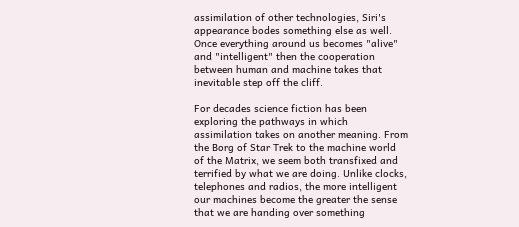assimilation of other technologies, Siri's appearance bodes something else as well. Once everything around us becomes "alive" and "intelligent" then the cooperation between human and machine takes that inevitable step off the cliff.

For decades science fiction has been exploring the pathways in which assimilation takes on another meaning. From the Borg of Star Trek to the machine world of the Matrix, we seem both transfixed and terrified by what we are doing. Unlike clocks, telephones and radios, the more intelligent our machines become the greater the sense that we are handing over something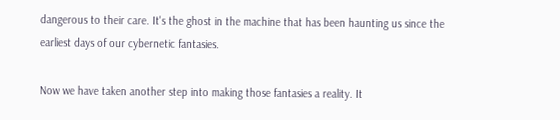dangerous to their care. It's the ghost in the machine that has been haunting us since the earliest days of our cybernetic fantasies.

Now we have taken another step into making those fantasies a reality. It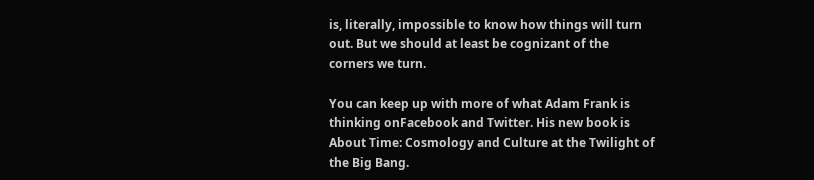is, literally, impossible to know how things will turn out. But we should at least be cognizant of the corners we turn.

You can keep up with more of what Adam Frank is thinking onFacebook and Twitter. His new book is About Time: Cosmology and Culture at the Twilight of the Big Bang.